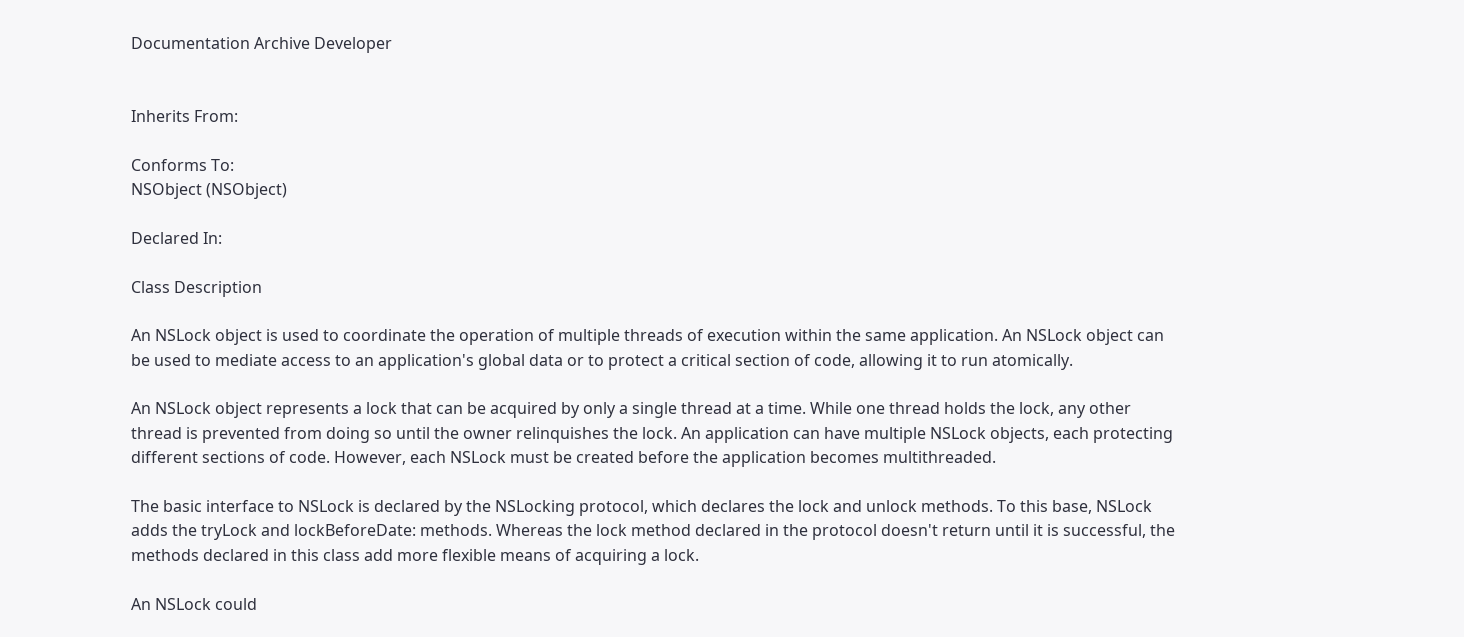Documentation Archive Developer


Inherits From:

Conforms To:
NSObject (NSObject)

Declared In:

Class Description

An NSLock object is used to coordinate the operation of multiple threads of execution within the same application. An NSLock object can be used to mediate access to an application's global data or to protect a critical section of code, allowing it to run atomically.

An NSLock object represents a lock that can be acquired by only a single thread at a time. While one thread holds the lock, any other thread is prevented from doing so until the owner relinquishes the lock. An application can have multiple NSLock objects, each protecting different sections of code. However, each NSLock must be created before the application becomes multithreaded.

The basic interface to NSLock is declared by the NSLocking protocol, which declares the lock and unlock methods. To this base, NSLock adds the tryLock and lockBeforeDate: methods. Whereas the lock method declared in the protocol doesn't return until it is successful, the methods declared in this class add more flexible means of acquiring a lock.

An NSLock could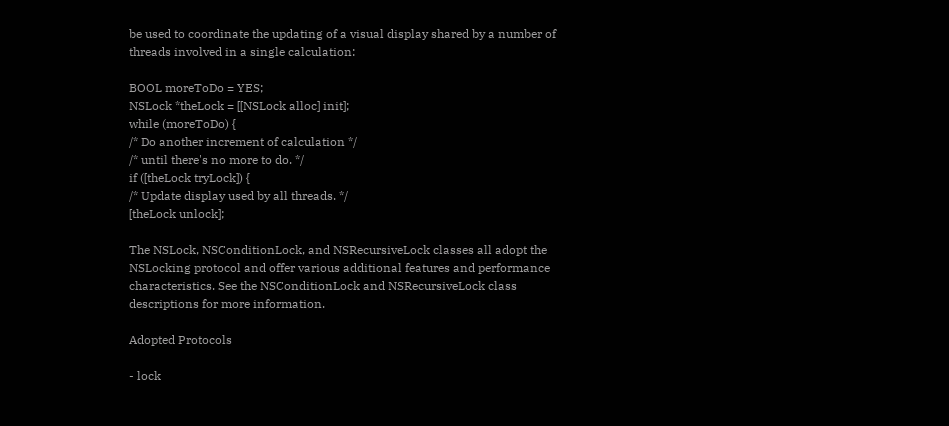be used to coordinate the updating of a visual display shared by a number of threads involved in a single calculation:

BOOL moreToDo = YES;
NSLock *theLock = [[NSLock alloc] init];
while (moreToDo) {
/* Do another increment of calculation */
/* until there's no more to do. */
if ([theLock tryLock]) {
/* Update display used by all threads. */
[theLock unlock];

The NSLock, NSConditionLock, and NSRecursiveLock classes all adopt the NSLocking protocol and offer various additional features and performance characteristics. See the NSConditionLock and NSRecursiveLock class descriptions for more information.

Adopted Protocols

- lock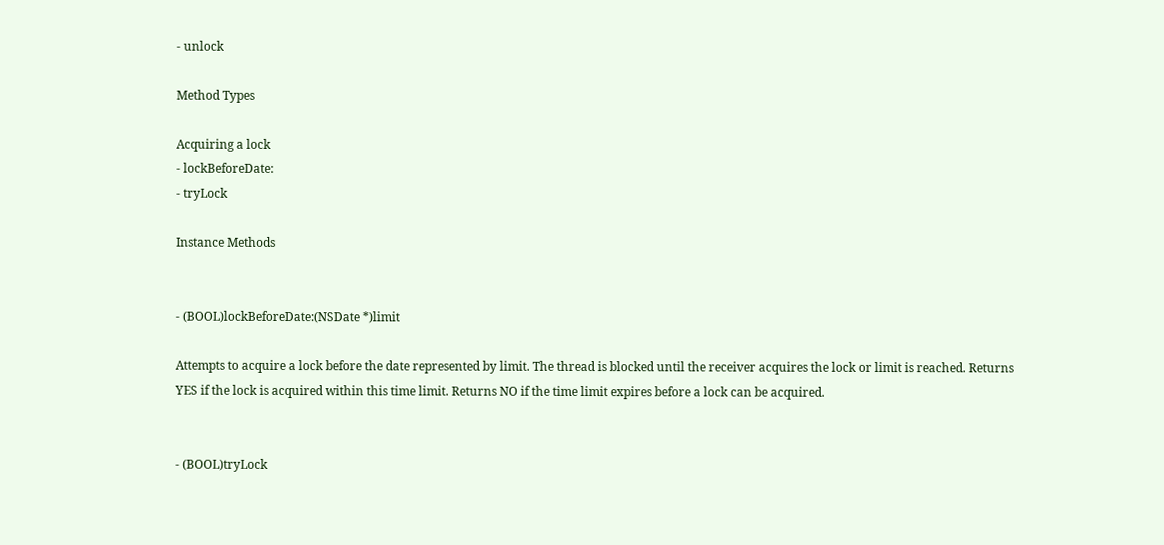- unlock

Method Types

Acquiring a lock
- lockBeforeDate:
- tryLock

Instance Methods


- (BOOL)lockBeforeDate:(NSDate *)limit

Attempts to acquire a lock before the date represented by limit. The thread is blocked until the receiver acquires the lock or limit is reached. Returns YES if the lock is acquired within this time limit. Returns NO if the time limit expires before a lock can be acquired.


- (BOOL)tryLock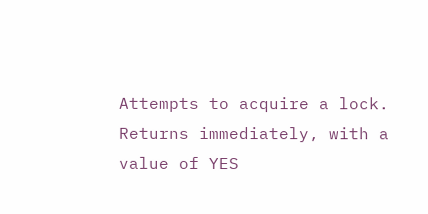Attempts to acquire a lock. Returns immediately, with a value of YES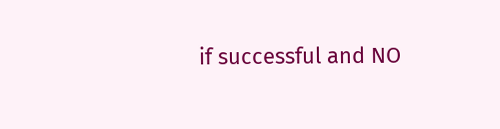if successful and NO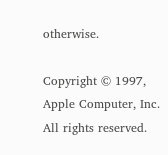otherwise.

Copyright © 1997, Apple Computer, Inc. All rights reserved.